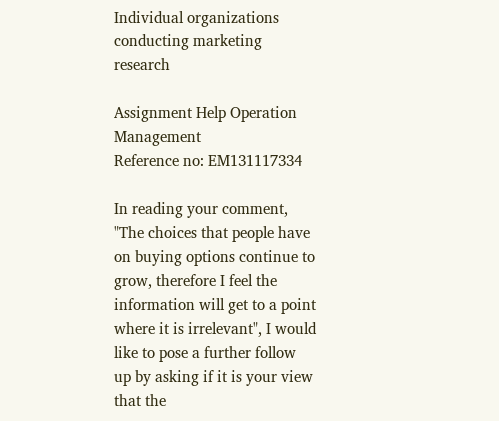Individual organizations conducting marketing research

Assignment Help Operation Management
Reference no: EM131117334

In reading your comment, "The choices that people have on buying options continue to grow, therefore I feel the information will get to a point where it is irrelevant", I would like to pose a further follow up by asking if it is your view that the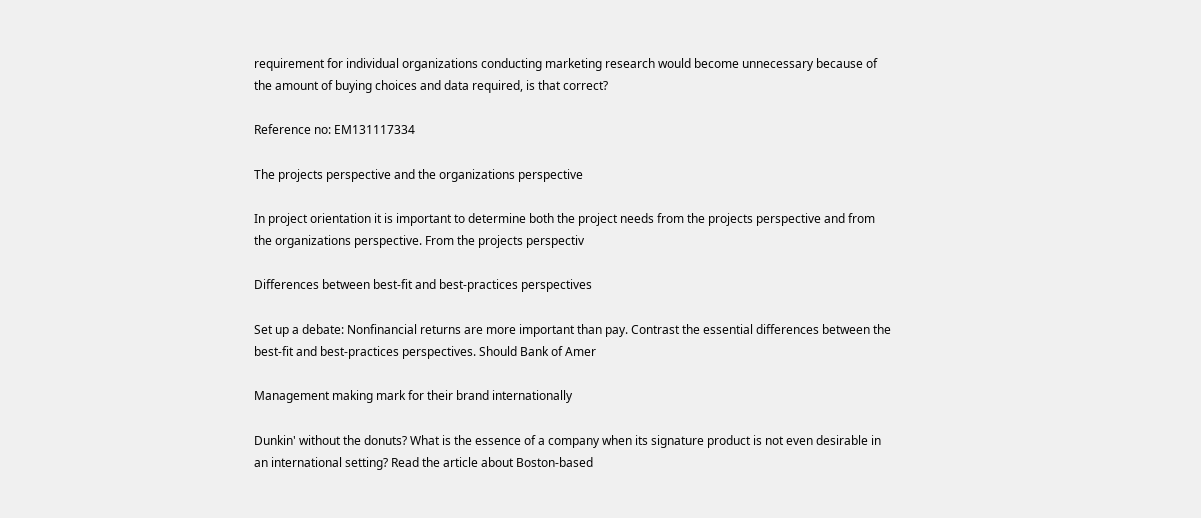requirement for individual organizations conducting marketing research would become unnecessary because of the amount of buying choices and data required, is that correct?

Reference no: EM131117334

The projects perspective and the organizations perspective

In project orientation it is important to determine both the project needs from the projects perspective and from the organizations perspective. From the projects perspectiv

Differences between best-fit and best-practices perspectives

Set up a debate: Nonfinancial returns are more important than pay. Contrast the essential differences between the best-fit and best-practices perspectives. Should Bank of Amer

Management making mark for their brand internationally

Dunkin' without the donuts? What is the essence of a company when its signature product is not even desirable in an international setting? Read the article about Boston-based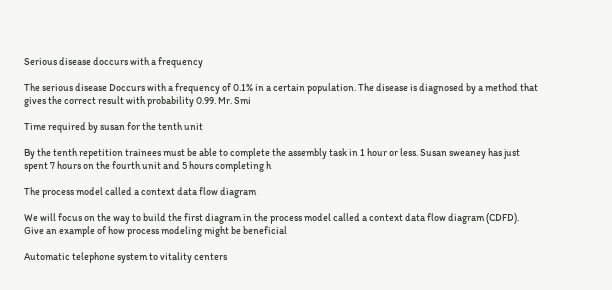Serious disease doccurs with a frequency

The serious disease Doccurs with a frequency of 0.1% in a certain population. The disease is diagnosed by a method that gives the correct result with probability 0.99. Mr. Smi

Time required by susan for the tenth unit

By the tenth repetition trainees must be able to complete the assembly task in 1 hour or less. Susan sweaney has just spent 7 hours on the fourth unit and 5 hours completing h

The process model called a context data flow diagram

We will focus on the way to build the first diagram in the process model called a context data flow diagram (CDFD). Give an example of how process modeling might be beneficial

Automatic telephone system to vitality centers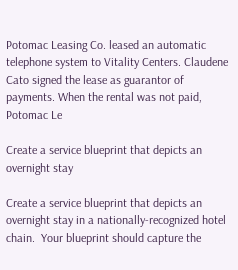Potomac Leasing Co. leased an automatic telephone system to Vitality Centers. Claudene Cato signed the lease as guarantor of payments. When the rental was not paid, Potomac Le

Create a service blueprint that depicts an overnight stay

Create a service blueprint that depicts an overnight stay in a nationally-recognized hotel chain.  Your blueprint should capture the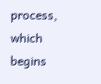process, which begins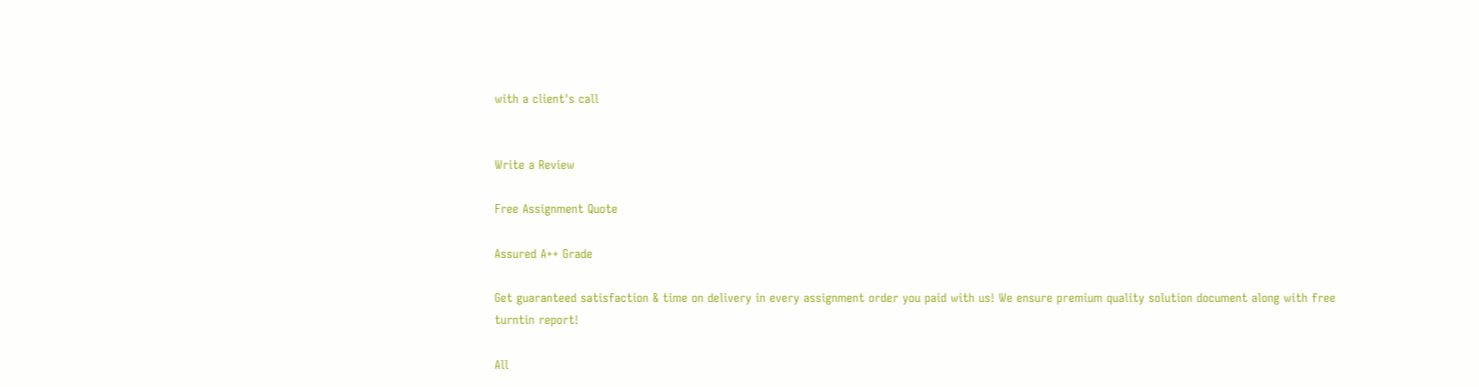with a client's call


Write a Review

Free Assignment Quote

Assured A++ Grade

Get guaranteed satisfaction & time on delivery in every assignment order you paid with us! We ensure premium quality solution document along with free turntin report!

All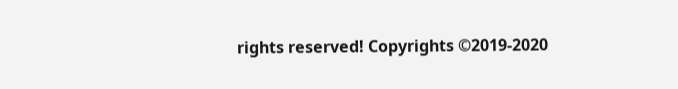rights reserved! Copyrights ©2019-2020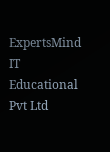ExpertsMind IT Educational Pvt Ltd